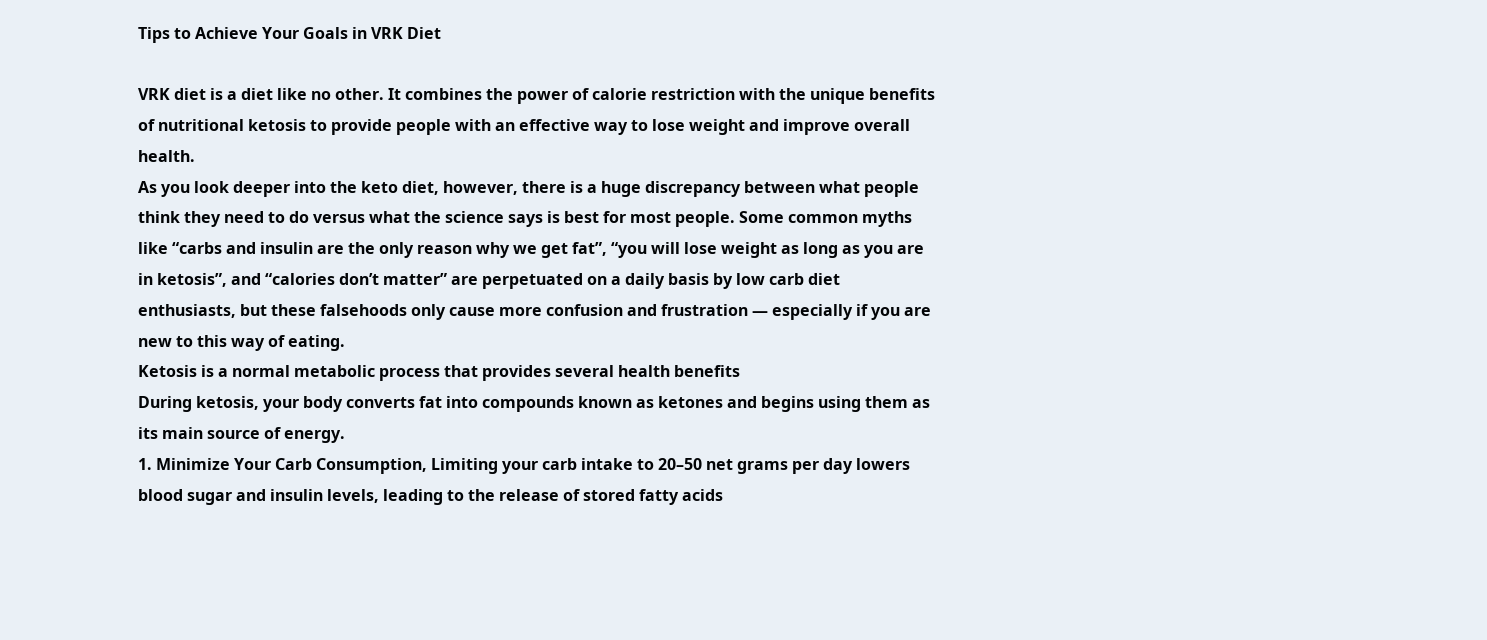Tips to Achieve Your Goals in VRK Diet

VRK diet is a diet like no other. It combines the power of calorie restriction with the unique benefits of nutritional ketosis to provide people with an effective way to lose weight and improve overall health.
As you look deeper into the keto diet, however, there is a huge discrepancy between what people think they need to do versus what the science says is best for most people. Some common myths like “carbs and insulin are the only reason why we get fat”, “you will lose weight as long as you are in ketosis”, and “calories don’t matter” are perpetuated on a daily basis by low carb diet enthusiasts, but these falsehoods only cause more confusion and frustration — especially if you are new to this way of eating.
Ketosis is a normal metabolic process that provides several health benefits
During ketosis, your body converts fat into compounds known as ketones and begins using them as its main source of energy.
1. Minimize Your Carb Consumption, Limiting your carb intake to 20–50 net grams per day lowers blood sugar and insulin levels, leading to the release of stored fatty acids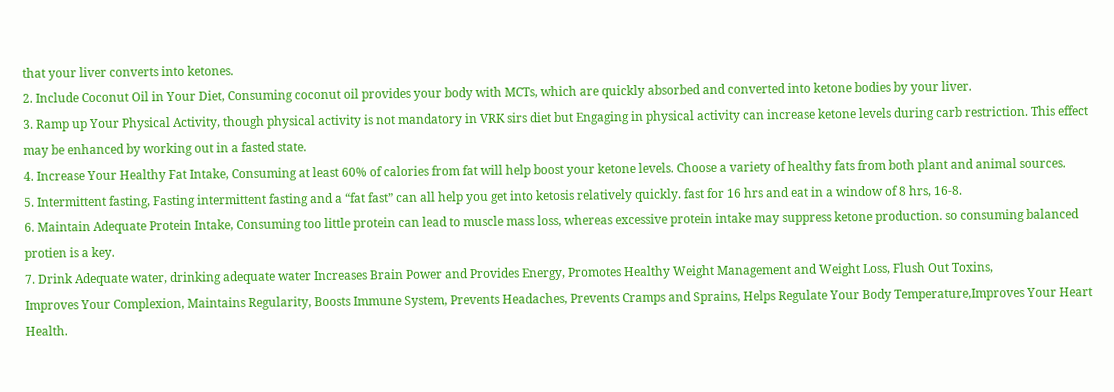that your liver converts into ketones.
2. Include Coconut Oil in Your Diet, Consuming coconut oil provides your body with MCTs, which are quickly absorbed and converted into ketone bodies by your liver.
3. Ramp up Your Physical Activity, though physical activity is not mandatory in VRK sirs diet but Engaging in physical activity can increase ketone levels during carb restriction. This effect may be enhanced by working out in a fasted state.
4. Increase Your Healthy Fat Intake, Consuming at least 60% of calories from fat will help boost your ketone levels. Choose a variety of healthy fats from both plant and animal sources.
5. Intermittent fasting, Fasting intermittent fasting and a “fat fast” can all help you get into ketosis relatively quickly. fast for 16 hrs and eat in a window of 8 hrs, 16-8.
6. Maintain Adequate Protein Intake, Consuming too little protein can lead to muscle mass loss, whereas excessive protein intake may suppress ketone production. so consuming balanced protien is a key.
7. Drink Adequate water, drinking adequate water Increases Brain Power and Provides Energy, Promotes Healthy Weight Management and Weight Loss, Flush Out Toxins,
Improves Your Complexion, Maintains Regularity, Boosts Immune System, Prevents Headaches, Prevents Cramps and Sprains, Helps Regulate Your Body Temperature,Improves Your Heart Health.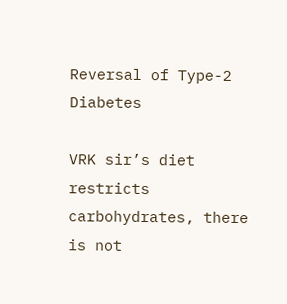Reversal of Type-2 Diabetes

VRK sir’s diet restricts carbohydrates, there is not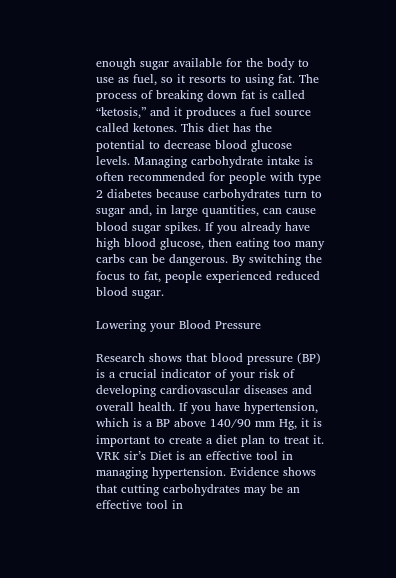enough sugar available for the body to use as fuel, so it resorts to using fat. The process of breaking down fat is called “ketosis,” and it produces a fuel source called ketones. This diet has the potential to decrease blood glucose levels. Managing carbohydrate intake is often recommended for people with type 2 diabetes because carbohydrates turn to sugar and, in large quantities, can cause blood sugar spikes. If you already have high blood glucose, then eating too many carbs can be dangerous. By switching the focus to fat, people experienced reduced blood sugar.

Lowering your Blood Pressure

Research shows that blood pressure (BP) is a crucial indicator of your risk of developing cardiovascular diseases and overall health. If you have hypertension, which is a BP above 140/90 mm Hg, it is important to create a diet plan to treat it. VRK sir’s Diet is an effective tool in managing hypertension. Evidence shows that cutting carbohydrates may be an effective tool in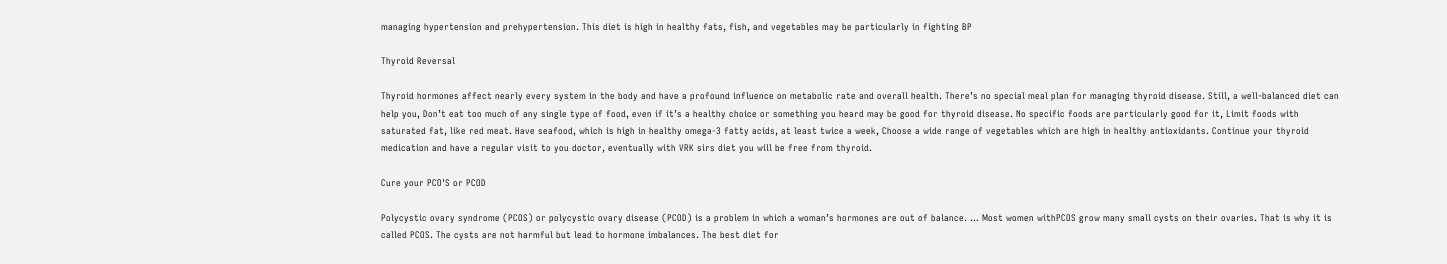managing hypertension and prehypertension. This diet is high in healthy fats, fish, and vegetables may be particularly in fighting BP

Thyroid Reversal

Thyroid hormones affect nearly every system in the body and have a profound influence on metabolic rate and overall health. There’s no special meal plan for managing thyroid disease. Still, a well-balanced diet can help you, Don’t eat too much of any single type of food, even if it’s a healthy choice or something you heard may be good for thyroid disease. No specific foods are particularly good for it, Limit foods with saturated fat, like red meat. Have seafood, which is high in healthy omega-3 fatty acids, at least twice a week, Choose a wide range of vegetables which are high in healthy antioxidants. Continue your thyroid medication and have a regular visit to you doctor, eventually with VRK sirs diet you will be free from thyroid.

Cure your PCO'S or PCOD

Polycystic ovary syndrome (PCOS) or polycystic ovary disease (PCOD) is a problem in which a woman’s hormones are out of balance. … Most women withPCOS grow many small cysts on their ovaries. That is why it is called PCOS. The cysts are not harmful but lead to hormone imbalances. The best diet for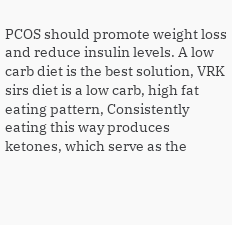PCOS should promote weight loss and reduce insulin levels. A low carb diet is the best solution, VRK sirs diet is a low carb, high fat eating pattern, Consistently eating this way produces ketones, which serve as the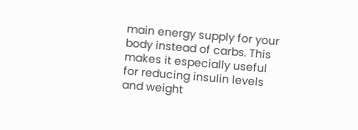main energy supply for your body instead of carbs. This makes it especially useful for reducing insulin levels and weight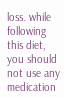loss. while following this diet, you should not use any medication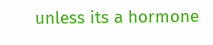unless its a hormone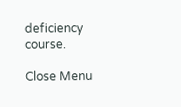deficiency course.

Close Menu